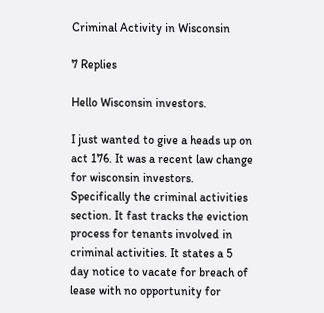Criminal Activity in Wisconsin

7 Replies

Hello Wisconsin investors.

I just wanted to give a heads up on act 176. It was a recent law change for wisconsin investors. Specifically the criminal activities section. It fast tracks the eviction process for tenants involved in criminal activities. It states a 5 day notice to vacate for breach of lease with no opportunity for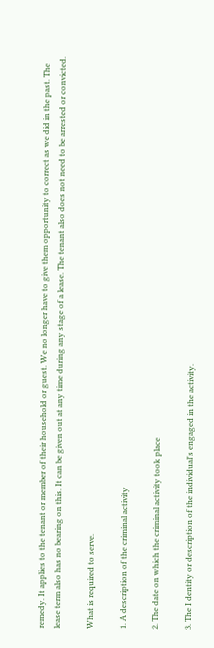remedy. It applies to the tenant or member of their household or guest. We no longer have to give them opportunity to correct as we did in the past. The lease term also has no bearing on this. It can be given out at any time during any stage of a lease. The tenant also does not need to be arrested or convicted.

What is required to serve.

1. A description of the criminal activity

2. The date on which the criminal activity took place

3. The I dentity or description of the individual's engaged in the activity.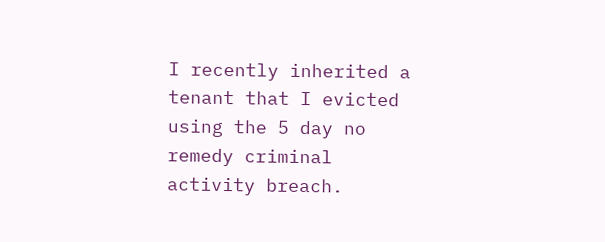I recently inherited a tenant that I evicted using the 5 day no remedy criminal activity breach.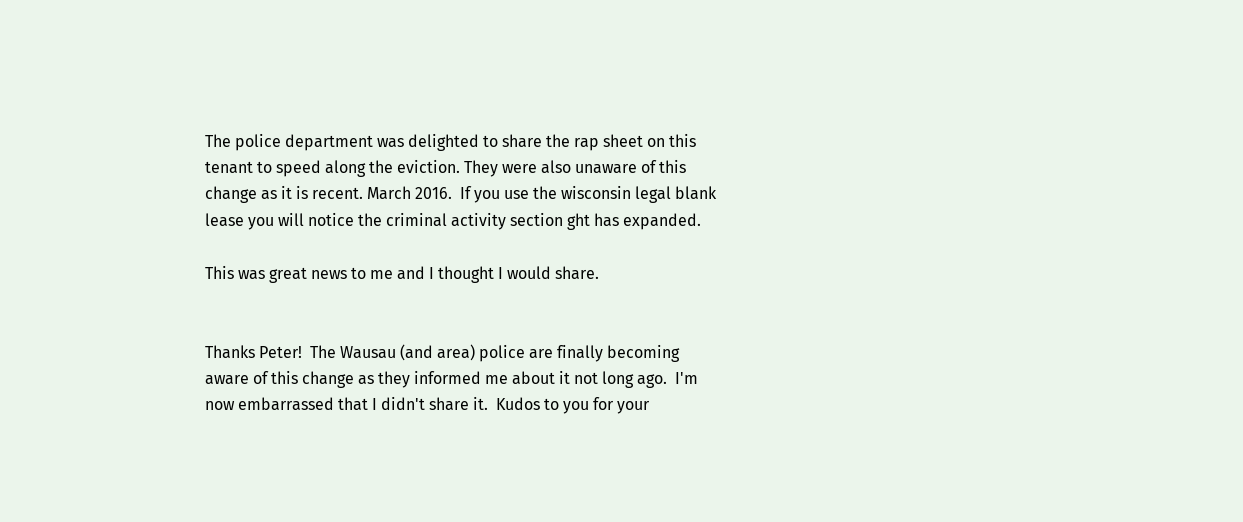The police department was delighted to share the rap sheet on this tenant to speed along the eviction. They were also unaware of this change as it is recent. March 2016.  If you use the wisconsin legal blank lease you will notice the criminal activity section ght has expanded.

This was great news to me and I thought I would share.


Thanks Peter!  The Wausau (and area) police are finally becoming aware of this change as they informed me about it not long ago.  I'm now embarrassed that I didn't share it.  Kudos to you for your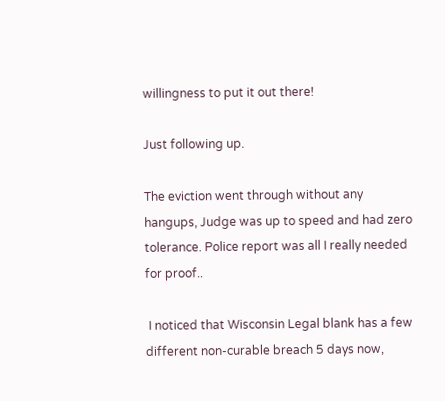willingness to put it out there!

Just following up.

The eviction went through without any hangups, Judge was up to speed and had zero tolerance. Police report was all I really needed for proof..

 I noticed that Wisconsin Legal blank has a few different non-curable breach 5 days now,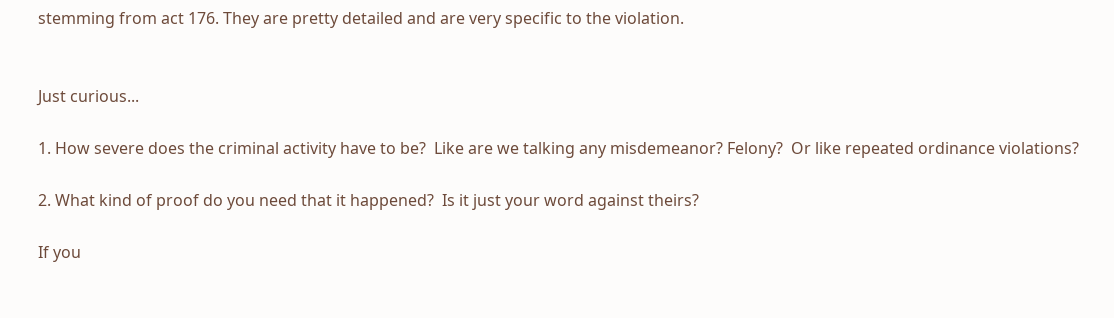stemming from act 176. They are pretty detailed and are very specific to the violation.


Just curious...

1. How severe does the criminal activity have to be?  Like are we talking any misdemeanor? Felony?  Or like repeated ordinance violations?

2. What kind of proof do you need that it happened?  Is it just your word against theirs?

If you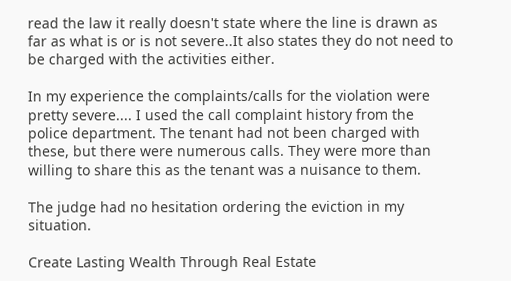read the law it really doesn't state where the line is drawn as far as what is or is not severe..It also states they do not need to be charged with the activities either.

In my experience the complaints/calls for the violation were pretty severe.... I used the call complaint history from the police department. The tenant had not been charged with these, but there were numerous calls. They were more than willing to share this as the tenant was a nuisance to them.

The judge had no hesitation ordering the eviction in my situation.

Create Lasting Wealth Through Real Estate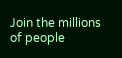Join the millions of people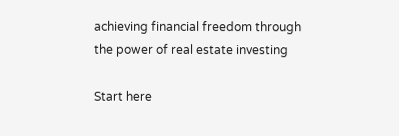achieving financial freedom through the power of real estate investing

Start here